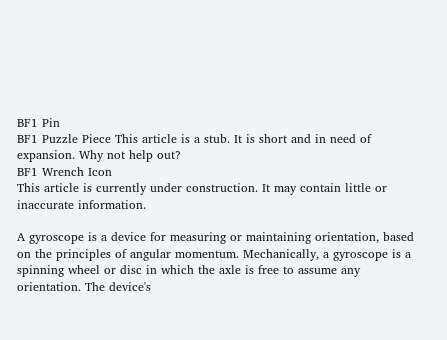BF1 Pin
BF1 Puzzle Piece This article is a stub. It is short and in need of expansion. Why not help out?
BF1 Wrench Icon
This article is currently under construction. It may contain little or inaccurate information.

A gyroscope is a device for measuring or maintaining orientation, based on the principles of angular momentum. Mechanically, a gyroscope is a spinning wheel or disc in which the axle is free to assume any orientation. The device's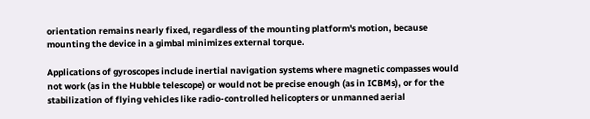orientation remains nearly fixed, regardless of the mounting platform's motion, because mounting the device in a gimbal minimizes external torque.

Applications of gyroscopes include inertial navigation systems where magnetic compasses would not work (as in the Hubble telescope) or would not be precise enough (as in ICBMs), or for the stabilization of flying vehicles like radio-controlled helicopters or unmanned aerial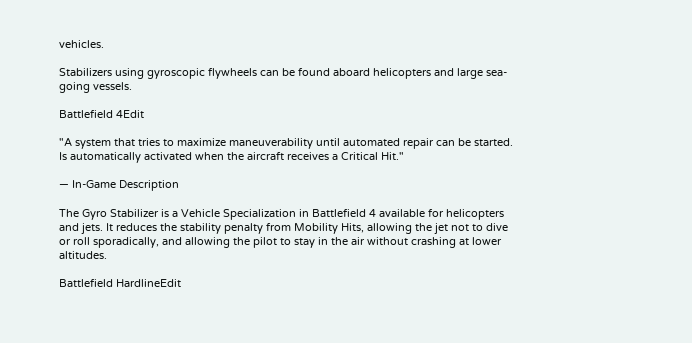vehicles.

Stabilizers using gyroscopic flywheels can be found aboard helicopters and large sea-going vessels.

Battlefield 4Edit

"A system that tries to maximize maneuverability until automated repair can be started. Is automatically activated when the aircraft receives a Critical Hit."

— In-Game Description

The Gyro Stabilizer is a Vehicle Specialization in Battlefield 4 available for helicopters and jets. It reduces the stability penalty from Mobility Hits, allowing the jet not to dive or roll sporadically, and allowing the pilot to stay in the air without crashing at lower altitudes.

Battlefield HardlineEdit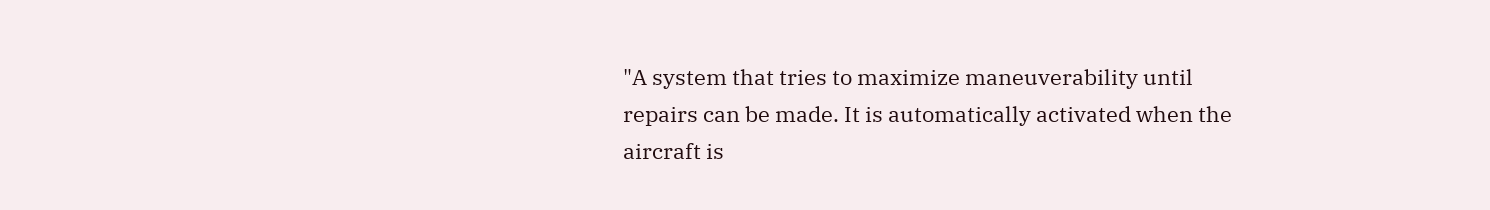"A system that tries to maximize maneuverability until repairs can be made. It is automatically activated when the aircraft is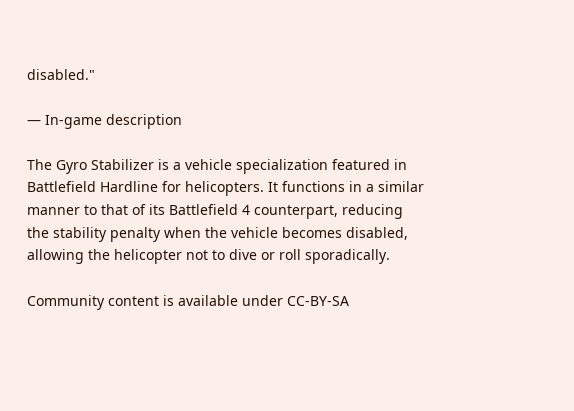disabled."

— In-game description

The Gyro Stabilizer is a vehicle specialization featured in Battlefield Hardline for helicopters. It functions in a similar manner to that of its Battlefield 4 counterpart, reducing the stability penalty when the vehicle becomes disabled, allowing the helicopter not to dive or roll sporadically.

Community content is available under CC-BY-SA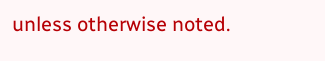unless otherwise noted.